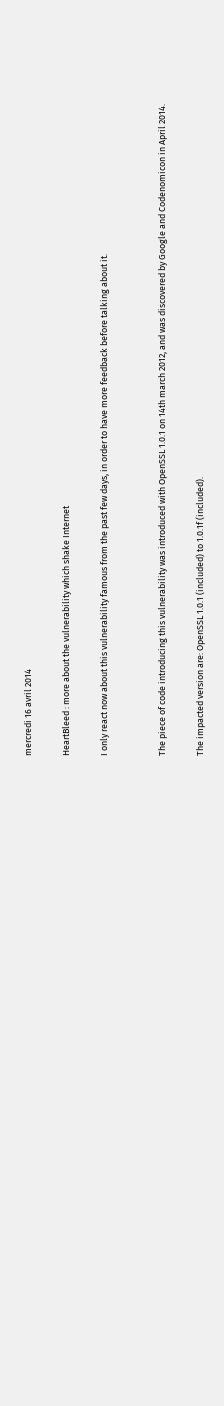mercredi 16 avril 2014

HeartBleed : more about the vulnerability which shake Internet

I only react now about this vulnerability famous from the past few days, in order to have more feedback before talking about it.


The piece of code introducing this vulnerability was introduced with OpenSSL 1.0.1 on 14th march 2012, and was discovered by Google and Codenomicon in April 2014.

The impacted version are: OpenSSL 1.0.1 (included) to 1.0.1f (included).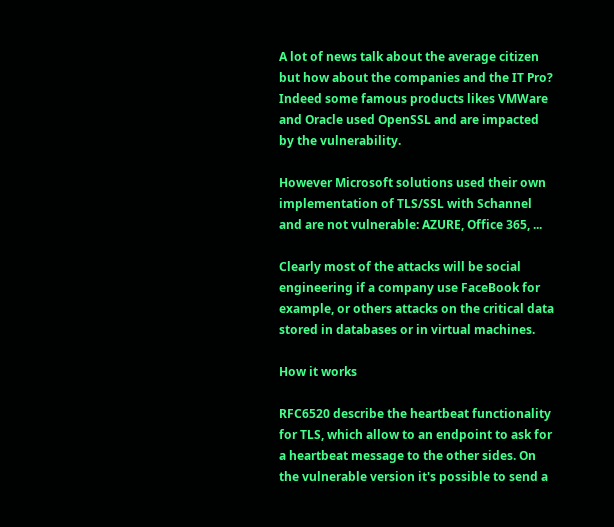A lot of news talk about the average citizen but how about the companies and the IT Pro? Indeed some famous products likes VMWare and Oracle used OpenSSL and are impacted by the vulnerability.

However Microsoft solutions used their own implementation of TLS/SSL with Schannel and are not vulnerable: AZURE, Office 365, ...

Clearly most of the attacks will be social engineering if a company use FaceBook for example, or others attacks on the critical data stored in databases or in virtual machines.

How it works

RFC6520 describe the heartbeat functionality for TLS, which allow to an endpoint to ask for a heartbeat message to the other sides. On the vulnerable version it's possible to send a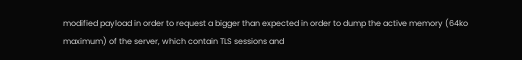modified payload in order to request a bigger than expected in order to dump the active memory (64ko maximum) of the server, which contain TLS sessions and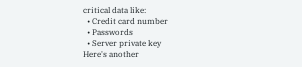critical data like:
  • Credit card number
  • Passwords
  • Server private key
Here's another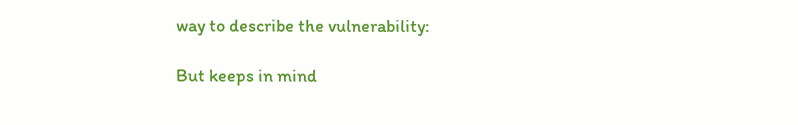way to describe the vulnerability:

But keeps in mind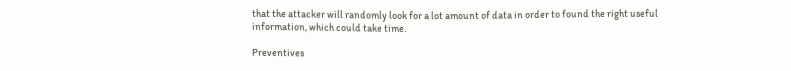that the attacker will randomly look for a lot amount of data in order to found the right useful information, which could take time.

Preventives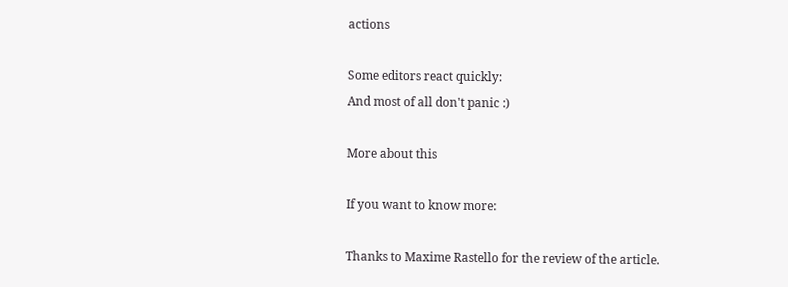actions

Some editors react quickly:
And most of all don't panic :)

More about this

If you want to know more:

Thanks to Maxime Rastello for the review of the article.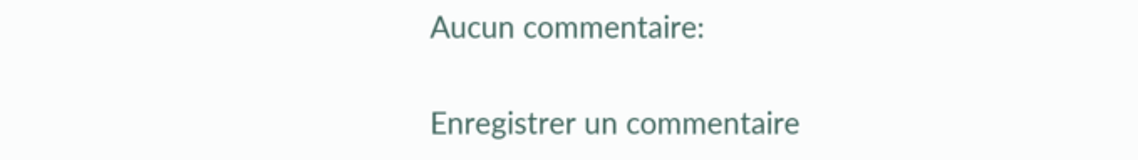Aucun commentaire:

Enregistrer un commentaire